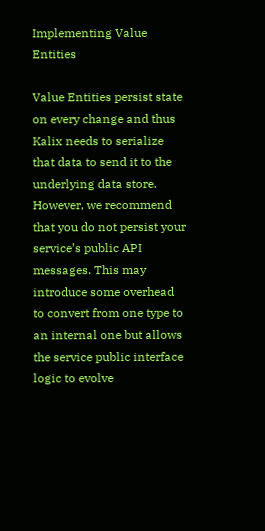Implementing Value Entities

Value Entities persist state on every change and thus Kalix needs to serialize that data to send it to the underlying data store. However, we recommend that you do not persist your service’s public API messages. This may introduce some overhead to convert from one type to an internal one but allows the service public interface logic to evolve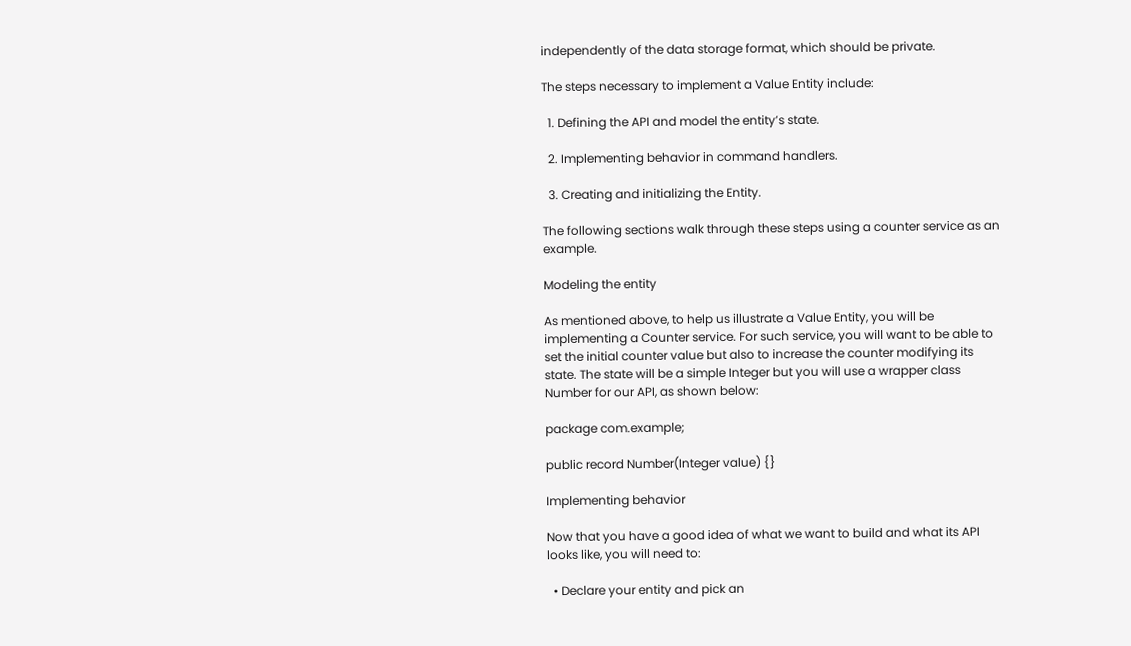independently of the data storage format, which should be private.

The steps necessary to implement a Value Entity include:

  1. Defining the API and model the entity’s state.

  2. Implementing behavior in command handlers.

  3. Creating and initializing the Entity.

The following sections walk through these steps using a counter service as an example.

Modeling the entity

As mentioned above, to help us illustrate a Value Entity, you will be implementing a Counter service. For such service, you will want to be able to set the initial counter value but also to increase the counter modifying its state. The state will be a simple Integer but you will use a wrapper class Number for our API, as shown below:

package com.example;

public record Number(Integer value) {}

Implementing behavior

Now that you have a good idea of what we want to build and what its API looks like, you will need to:

  • Declare your entity and pick an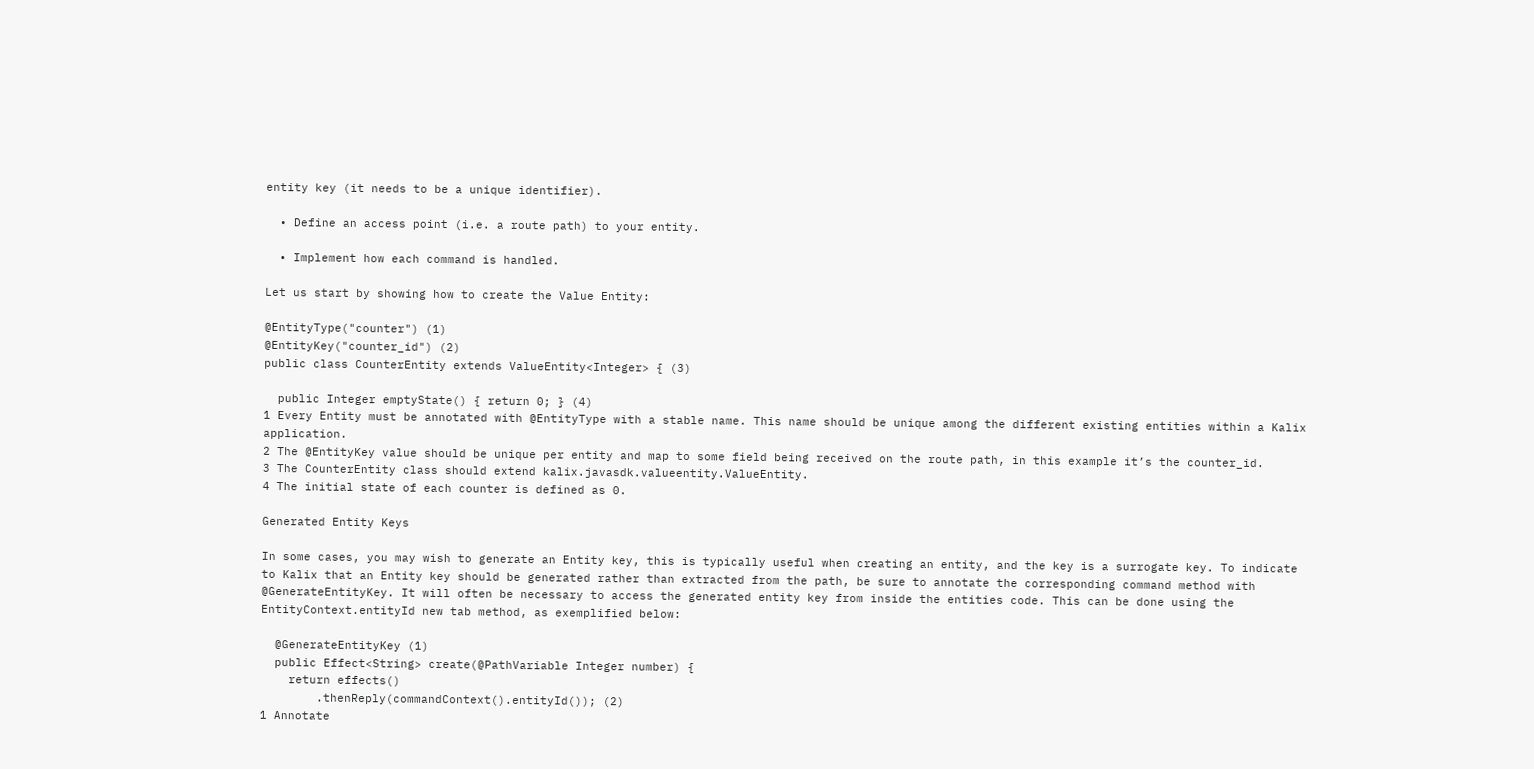entity key (it needs to be a unique identifier).

  • Define an access point (i.e. a route path) to your entity.

  • Implement how each command is handled.

Let us start by showing how to create the Value Entity:

@EntityType("counter") (1)
@EntityKey("counter_id") (2)
public class CounterEntity extends ValueEntity<Integer> { (3)

  public Integer emptyState() { return 0; } (4)
1 Every Entity must be annotated with @EntityType with a stable name. This name should be unique among the different existing entities within a Kalix application.
2 The @EntityKey value should be unique per entity and map to some field being received on the route path, in this example it’s the counter_id.
3 The CounterEntity class should extend kalix.javasdk.valueentity.ValueEntity.
4 The initial state of each counter is defined as 0.

Generated Entity Keys

In some cases, you may wish to generate an Entity key, this is typically useful when creating an entity, and the key is a surrogate key. To indicate to Kalix that an Entity key should be generated rather than extracted from the path, be sure to annotate the corresponding command method with @GenerateEntityKey. It will often be necessary to access the generated entity key from inside the entities code. This can be done using the EntityContext.entityId new tab method, as exemplified below:

  @GenerateEntityKey (1)
  public Effect<String> create(@PathVariable Integer number) {
    return effects()
        .thenReply(commandContext().entityId()); (2)
1 Annotate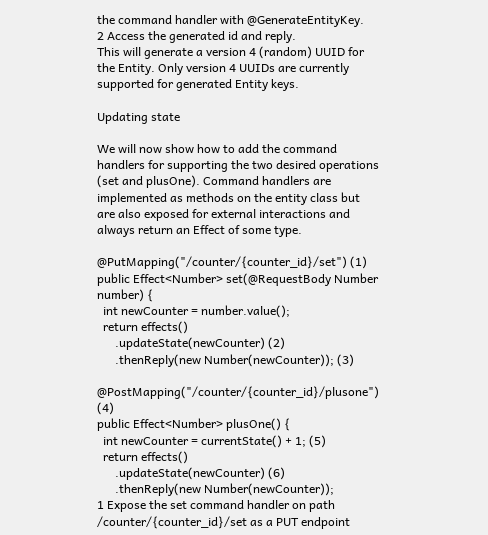the command handler with @GenerateEntityKey.
2 Access the generated id and reply.
This will generate a version 4 (random) UUID for the Entity. Only version 4 UUIDs are currently supported for generated Entity keys.

Updating state

We will now show how to add the command handlers for supporting the two desired operations (set and plusOne). Command handlers are implemented as methods on the entity class but are also exposed for external interactions and always return an Effect of some type.

@PutMapping("/counter/{counter_id}/set") (1)
public Effect<Number> set(@RequestBody Number number) {
  int newCounter = number.value();
  return effects()
      .updateState(newCounter) (2)
      .thenReply(new Number(newCounter)); (3)

@PostMapping("/counter/{counter_id}/plusone") (4)
public Effect<Number> plusOne() {
  int newCounter = currentState() + 1; (5)
  return effects()
      .updateState(newCounter) (6)
      .thenReply(new Number(newCounter));
1 Expose the set command handler on path /counter/{counter_id}/set as a PUT endpoint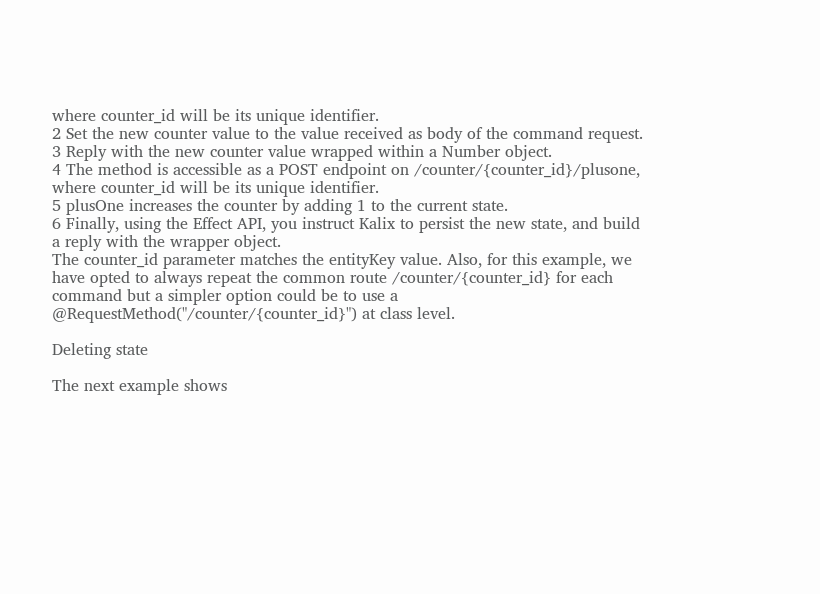where counter_id will be its unique identifier.
2 Set the new counter value to the value received as body of the command request.
3 Reply with the new counter value wrapped within a Number object.
4 The method is accessible as a POST endpoint on /counter/{counter_id}/plusone, where counter_id will be its unique identifier.
5 plusOne increases the counter by adding 1 to the current state.
6 Finally, using the Effect API, you instruct Kalix to persist the new state, and build a reply with the wrapper object.
The counter_id parameter matches the entityKey value. Also, for this example, we have opted to always repeat the common route /counter/{counter_id} for each command but a simpler option could be to use a @RequestMethod("/counter/{counter_id}") at class level.

Deleting state

The next example shows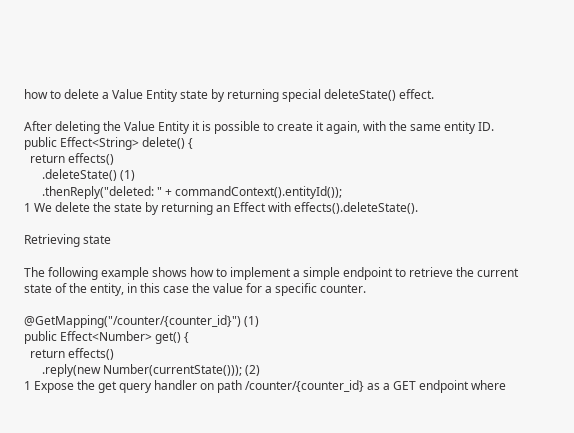how to delete a Value Entity state by returning special deleteState() effect.

After deleting the Value Entity it is possible to create it again, with the same entity ID.
public Effect<String> delete() {
  return effects()
      .deleteState() (1)
      .thenReply("deleted: " + commandContext().entityId());
1 We delete the state by returning an Effect with effects().deleteState().

Retrieving state

The following example shows how to implement a simple endpoint to retrieve the current state of the entity, in this case the value for a specific counter.

@GetMapping("/counter/{counter_id}") (1)
public Effect<Number> get() {
  return effects()
      .reply(new Number(currentState())); (2)
1 Expose the get query handler on path /counter/{counter_id} as a GET endpoint where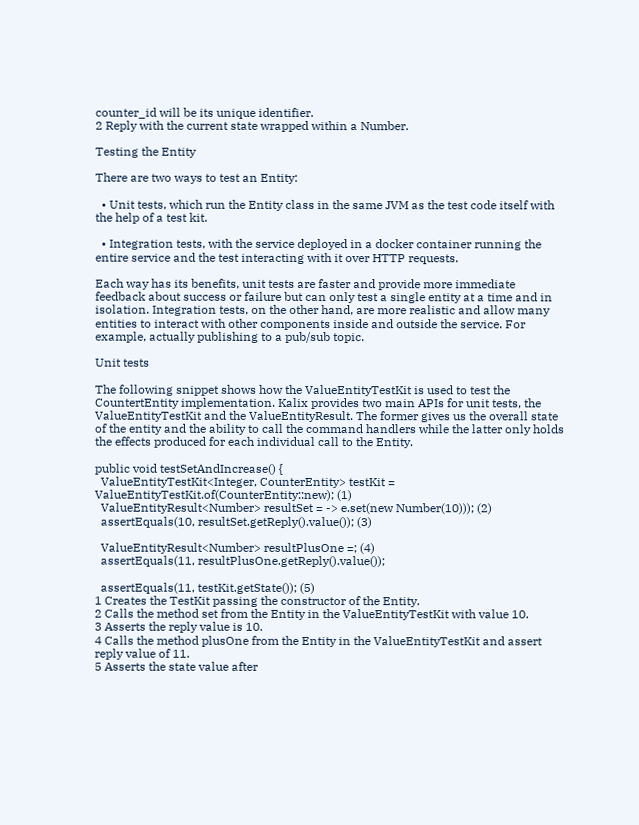counter_id will be its unique identifier.
2 Reply with the current state wrapped within a Number.

Testing the Entity

There are two ways to test an Entity:

  • Unit tests, which run the Entity class in the same JVM as the test code itself with the help of a test kit.

  • Integration tests, with the service deployed in a docker container running the entire service and the test interacting with it over HTTP requests.

Each way has its benefits, unit tests are faster and provide more immediate feedback about success or failure but can only test a single entity at a time and in isolation. Integration tests, on the other hand, are more realistic and allow many entities to interact with other components inside and outside the service. For example, actually publishing to a pub/sub topic.

Unit tests

The following snippet shows how the ValueEntityTestKit is used to test the CountertEntity implementation. Kalix provides two main APIs for unit tests, the ValueEntityTestKit and the ValueEntityResult. The former gives us the overall state of the entity and the ability to call the command handlers while the latter only holds the effects produced for each individual call to the Entity.

public void testSetAndIncrease() {
  ValueEntityTestKit<Integer, CounterEntity> testKit = ValueEntityTestKit.of(CounterEntity::new); (1)
  ValueEntityResult<Number> resultSet = -> e.set(new Number(10))); (2)
  assertEquals(10, resultSet.getReply().value()); (3)

  ValueEntityResult<Number> resultPlusOne =; (4)
  assertEquals(11, resultPlusOne.getReply().value());

  assertEquals(11, testKit.getState()); (5)
1 Creates the TestKit passing the constructor of the Entity.
2 Calls the method set from the Entity in the ValueEntityTestKit with value 10.
3 Asserts the reply value is 10.
4 Calls the method plusOne from the Entity in the ValueEntityTestKit and assert reply value of 11.
5 Asserts the state value after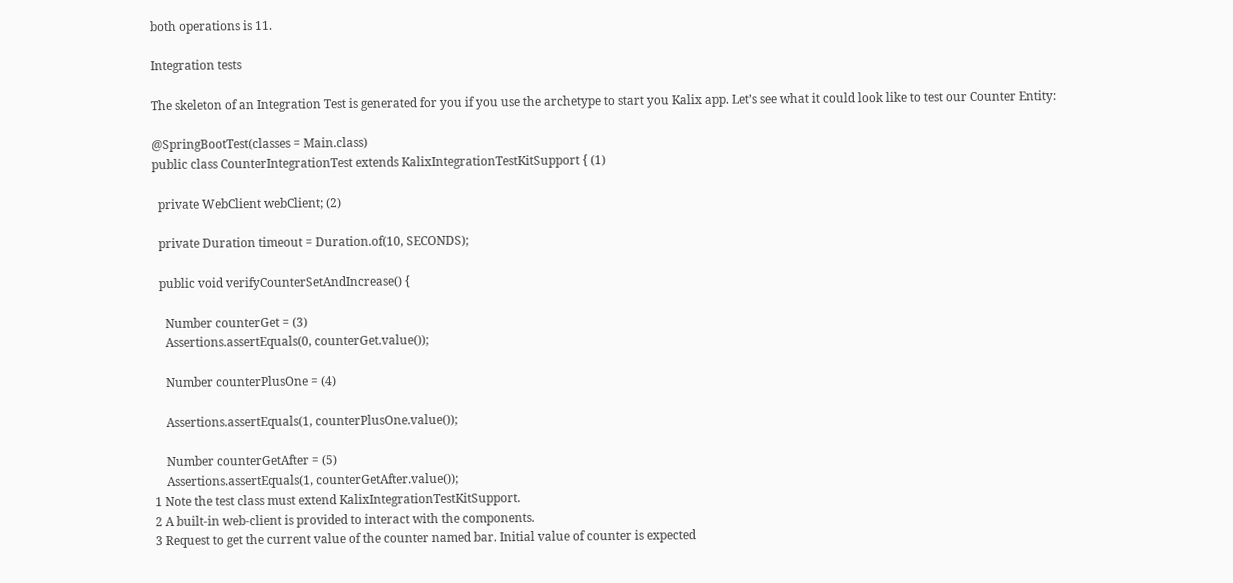both operations is 11.

Integration tests

The skeleton of an Integration Test is generated for you if you use the archetype to start you Kalix app. Let’s see what it could look like to test our Counter Entity:

@SpringBootTest(classes = Main.class)
public class CounterIntegrationTest extends KalixIntegrationTestKitSupport { (1)

  private WebClient webClient; (2)

  private Duration timeout = Duration.of(10, SECONDS);

  public void verifyCounterSetAndIncrease() {

    Number counterGet = (3)
    Assertions.assertEquals(0, counterGet.value());

    Number counterPlusOne = (4)

    Assertions.assertEquals(1, counterPlusOne.value());

    Number counterGetAfter = (5)
    Assertions.assertEquals(1, counterGetAfter.value());
1 Note the test class must extend KalixIntegrationTestKitSupport.
2 A built-in web-client is provided to interact with the components.
3 Request to get the current value of the counter named bar. Initial value of counter is expected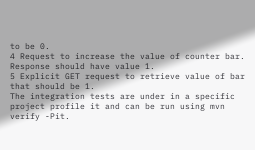to be 0.
4 Request to increase the value of counter bar. Response should have value 1.
5 Explicit GET request to retrieve value of bar that should be 1.
The integration tests are under in a specific project profile it and can be run using mvn verify -Pit.